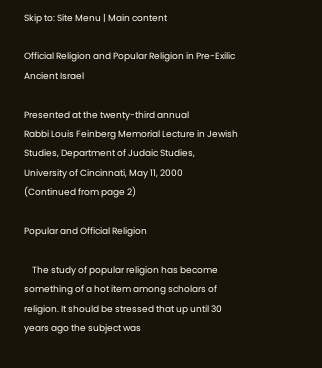Skip to: Site Menu | Main content

Official Religion and Popular Religion in Pre-Exilic Ancient Israel

Presented at the twenty-third annual
Rabbi Louis Feinberg Memorial Lecture in Jewish Studies, Department of Judaic Studies,
University of Cincinnati, May 11, 2000
(Continued from page 2)

Popular and Official Religion

    The study of popular religion has become something of a hot item among scholars of religion. It should be stressed that up until 30 years ago the subject was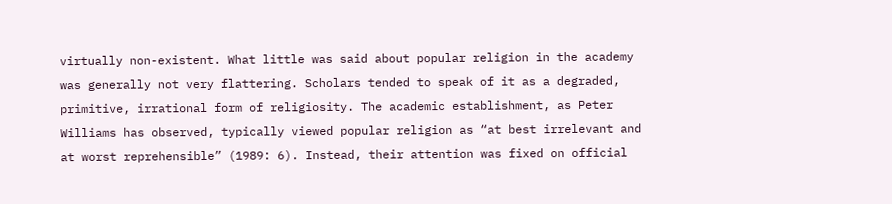virtually non-existent. What little was said about popular religion in the academy was generally not very flattering. Scholars tended to speak of it as a degraded, primitive, irrational form of religiosity. The academic establishment, as Peter Williams has observed, typically viewed popular religion as “at best irrelevant and at worst reprehensible” (1989: 6). Instead, their attention was fixed on official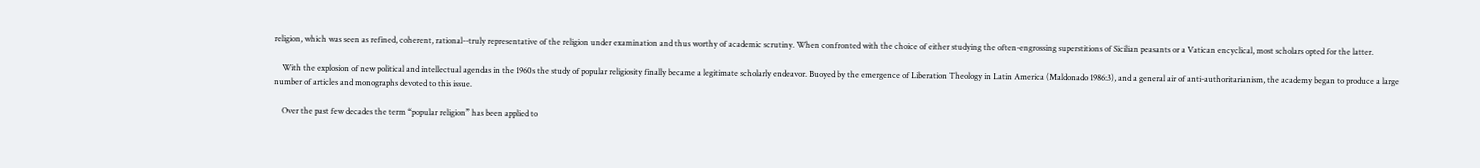religion, which was seen as refined, coherent, rational--truly representative of the religion under examination and thus worthy of academic scrutiny. When confronted with the choice of either studying the often-engrossing superstitions of Sicilian peasants or a Vatican encyclical, most scholars opted for the latter.

    With the explosion of new political and intellectual agendas in the 1960s the study of popular religiosity finally became a legitimate scholarly endeavor. Buoyed by the emergence of Liberation Theology in Latin America (Maldonado 1986:3), and a general air of anti-authoritarianism, the academy began to produce a large number of articles and monographs devoted to this issue.

    Over the past few decades the term “popular religion” has been applied to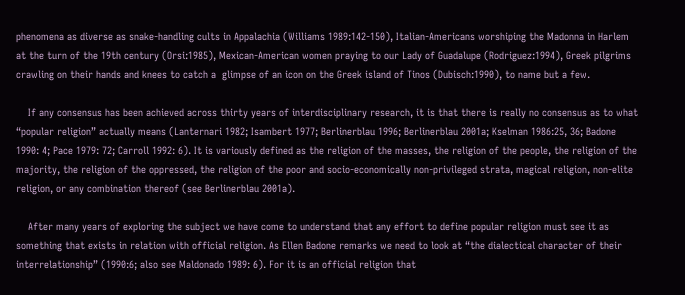phenomena as diverse as snake-handling cults in Appalachia (Williams 1989:142-150), Italian-Americans worshiping the Madonna in Harlem at the turn of the 19th century (Orsi:1985), Mexican-American women praying to our Lady of Guadalupe (Rodriguez:1994), Greek pilgrims crawling on their hands and knees to catch a  glimpse of an icon on the Greek island of Tinos (Dubisch:1990), to name but a few.

    If any consensus has been achieved across thirty years of interdisciplinary research, it is that there is really no consensus as to what “popular religion” actually means (Lanternari 1982; Isambert 1977; Berlinerblau 1996; Berlinerblau 2001a; Kselman 1986:25, 36; Badone 1990: 4; Pace 1979: 72; Carroll 1992: 6). It is variously defined as the religion of the masses, the religion of the people, the religion of the majority, the religion of the oppressed, the religion of the poor and socio-economically non-privileged strata, magical religion, non-elite religion, or any combination thereof (see Berlinerblau 2001a).

    After many years of exploring the subject we have come to understand that any effort to define popular religion must see it as something that exists in relation with official religion. As Ellen Badone remarks we need to look at “the dialectical character of their interrelationship” (1990:6; also see Maldonado 1989: 6). For it is an official religion that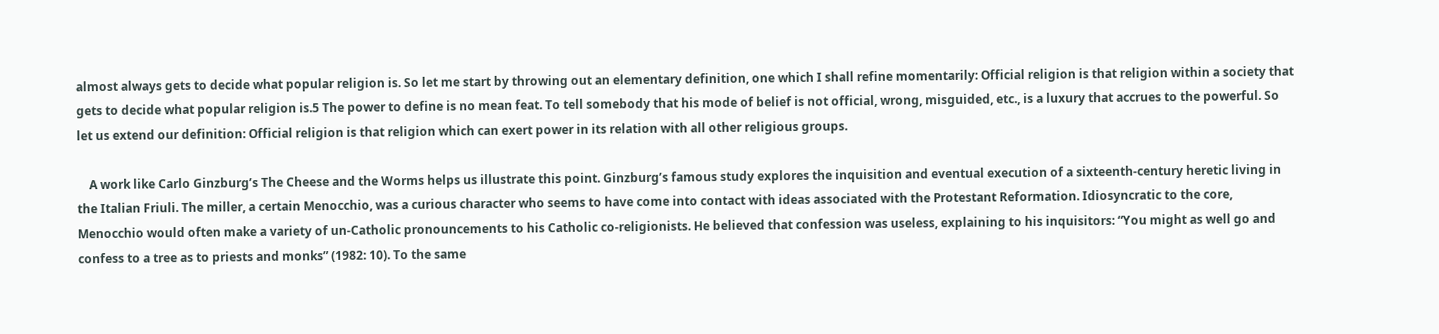almost always gets to decide what popular religion is. So let me start by throwing out an elementary definition, one which I shall refine momentarily: Official religion is that religion within a society that gets to decide what popular religion is.5 The power to define is no mean feat. To tell somebody that his mode of belief is not official, wrong, misguided, etc., is a luxury that accrues to the powerful. So let us extend our definition: Official religion is that religion which can exert power in its relation with all other religious groups.

    A work like Carlo Ginzburg’s The Cheese and the Worms helps us illustrate this point. Ginzburg’s famous study explores the inquisition and eventual execution of a sixteenth-century heretic living in the Italian Friuli. The miller, a certain Menocchio, was a curious character who seems to have come into contact with ideas associated with the Protestant Reformation. Idiosyncratic to the core, Menocchio would often make a variety of un-Catholic pronouncements to his Catholic co-religionists. He believed that confession was useless, explaining to his inquisitors: “You might as well go and confess to a tree as to priests and monks” (1982: 10). To the same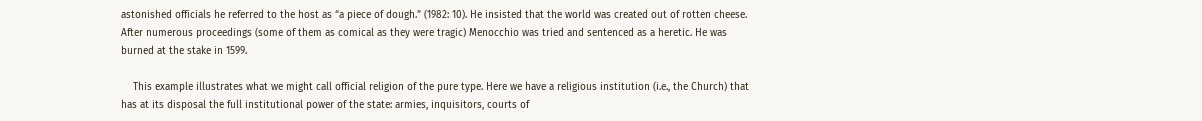astonished officials he referred to the host as “a piece of dough.” (1982: 10). He insisted that the world was created out of rotten cheese. After numerous proceedings (some of them as comical as they were tragic) Menocchio was tried and sentenced as a heretic. He was burned at the stake in 1599.

    This example illustrates what we might call official religion of the pure type. Here we have a religious institution (i.e., the Church) that has at its disposal the full institutional power of the state: armies, inquisitors, courts of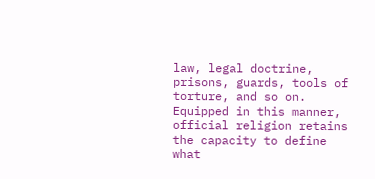law, legal doctrine, prisons, guards, tools of torture, and so on. Equipped in this manner, official religion retains the capacity to define what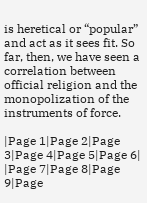is heretical or “popular” and act as it sees fit. So far, then, we have seen a correlation between official religion and the monopolization of the instruments of force.

|Page 1|Page 2|Page 3|Page 4|Page 5|Page 6|
|Page 7|Page 8|Page 9|Page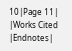10|Page 11|
|Works Cited |Endnotes|